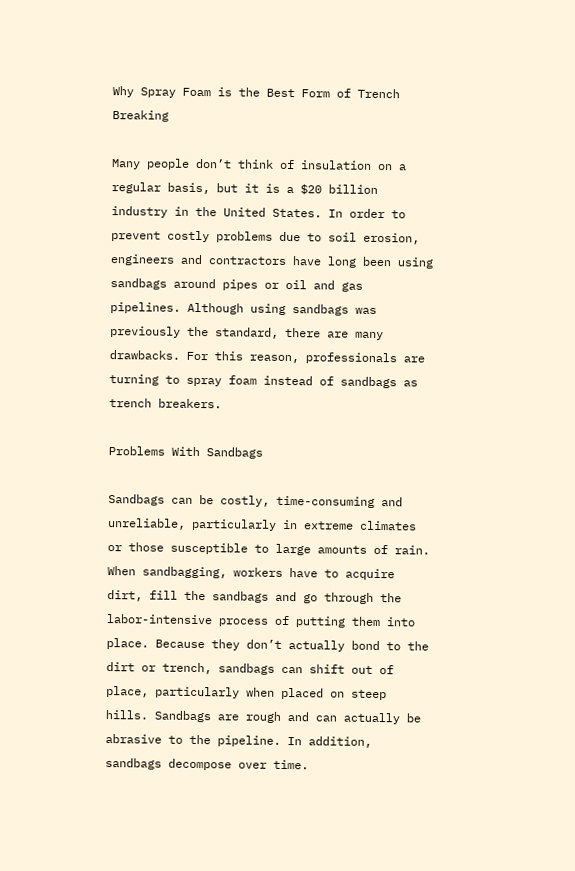Why Spray Foam is the Best Form of Trench Breaking

Many people don’t think of insulation on a regular basis, but it is a $20 billion industry in the United States. In order to prevent costly problems due to soil erosion, engineers and contractors have long been using sandbags around pipes or oil and gas pipelines. Although using sandbags was previously the standard, there are many drawbacks. For this reason, professionals are turning to spray foam instead of sandbags as trench breakers.

Problems With Sandbags

Sandbags can be costly, time-consuming and unreliable, particularly in extreme climates or those susceptible to large amounts of rain. When sandbagging, workers have to acquire dirt, fill the sandbags and go through the labor-intensive process of putting them into place. Because they don’t actually bond to the dirt or trench, sandbags can shift out of place, particularly when placed on steep hills. Sandbags are rough and can actually be abrasive to the pipeline. In addition, sandbags decompose over time.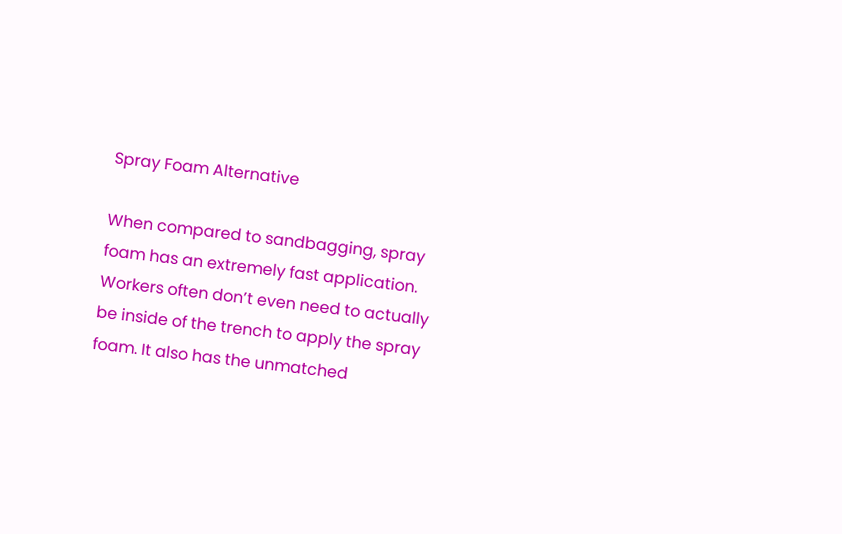Spray Foam Alternative

When compared to sandbagging, spray foam has an extremely fast application. Workers often don’t even need to actually be inside of the trench to apply the spray foam. It also has the unmatched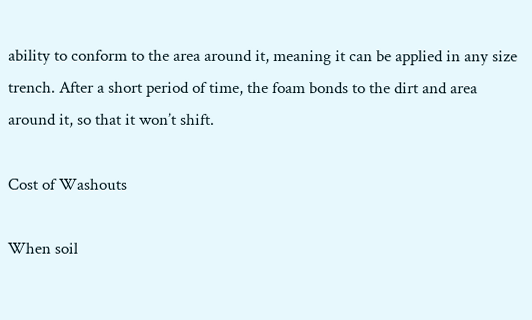ability to conform to the area around it, meaning it can be applied in any size trench. After a short period of time, the foam bonds to the dirt and area around it, so that it won’t shift.

Cost of Washouts

When soil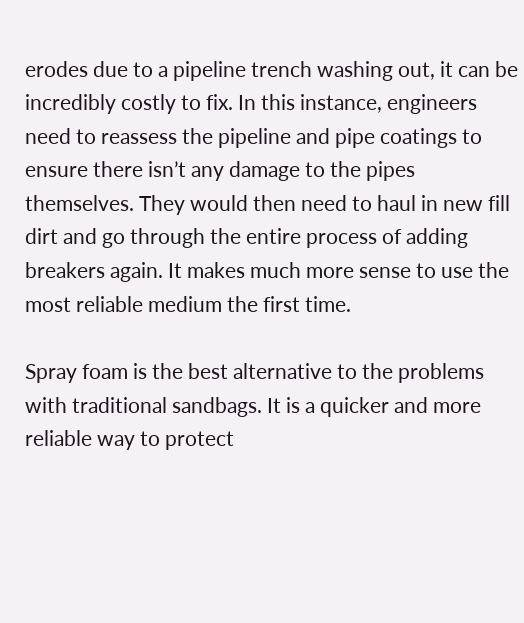erodes due to a pipeline trench washing out, it can be incredibly costly to fix. In this instance, engineers need to reassess the pipeline and pipe coatings to ensure there isn’t any damage to the pipes themselves. They would then need to haul in new fill dirt and go through the entire process of adding breakers again. It makes much more sense to use the most reliable medium the first time.

Spray foam is the best alternative to the problems with traditional sandbags. It is a quicker and more reliable way to protect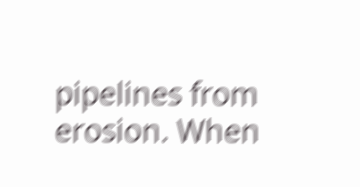pipelines from erosion. When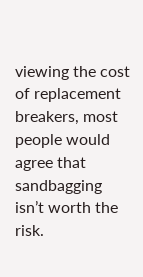viewing the cost of replacement breakers, most people would agree that sandbagging isn’t worth the risk.